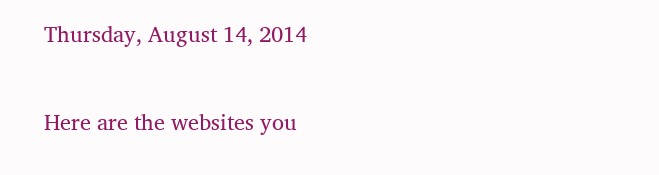Thursday, August 14, 2014

Here are the websites you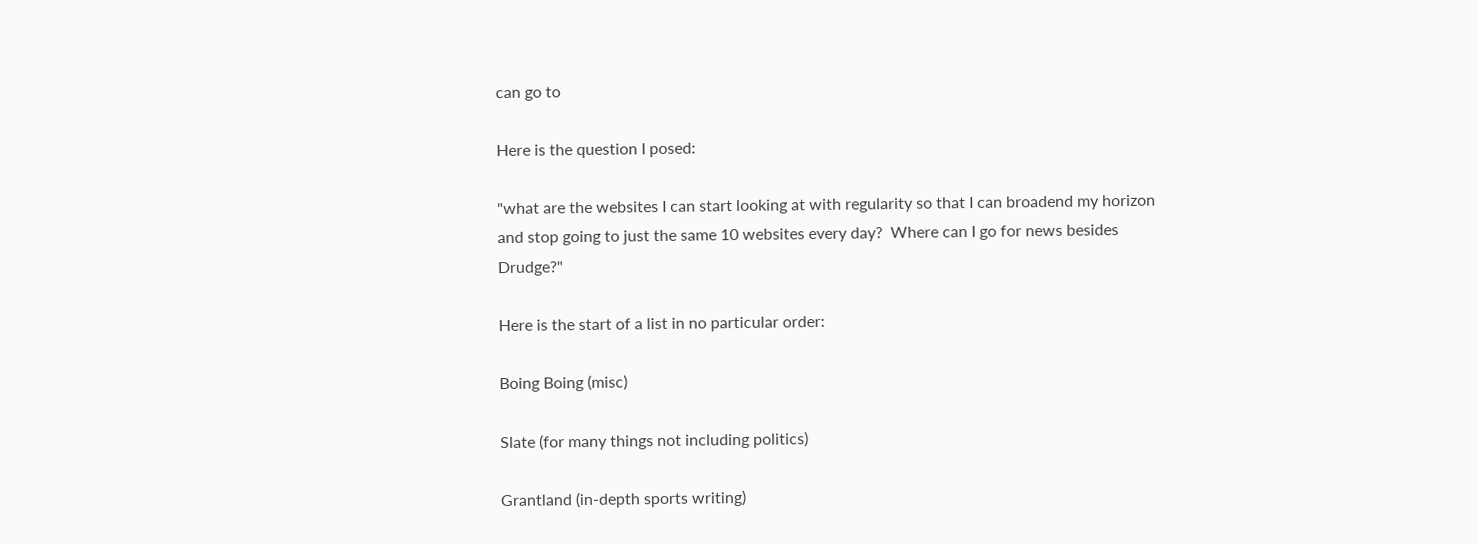can go to

Here is the question I posed:

"what are the websites I can start looking at with regularity so that I can broadend my horizon and stop going to just the same 10 websites every day?  Where can I go for news besides Drudge?"

Here is the start of a list in no particular order:

Boing Boing (misc)

Slate (for many things not including politics)

Grantland (in-depth sports writing)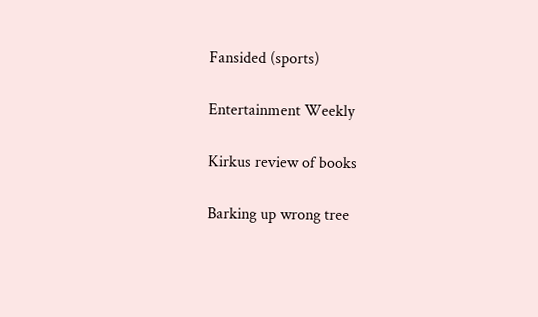Fansided (sports)

Entertainment Weekly

Kirkus review of books

Barking up wrong tree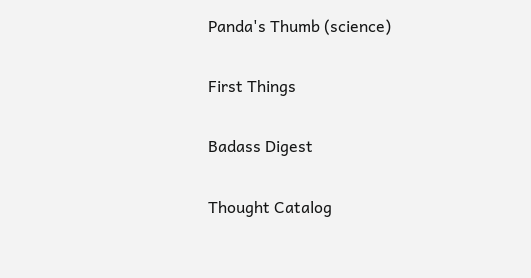Panda's Thumb (science)

First Things

Badass Digest

Thought Catalog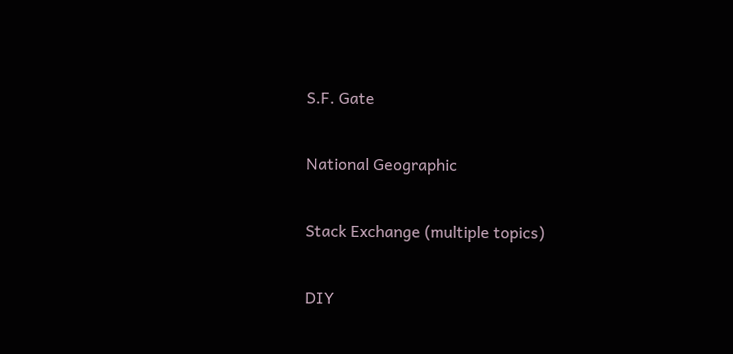S.F. Gate

National Geographic

Stack Exchange (multiple topics)

DIY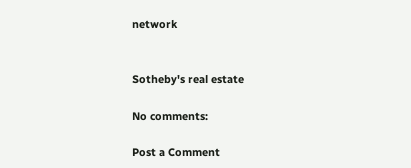network


Sotheby's real estate

No comments:

Post a Comment